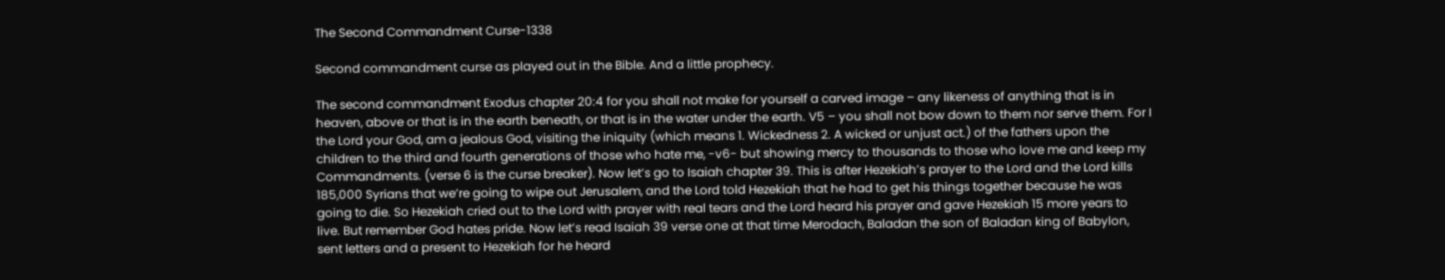The Second Commandment Curse-1338

Second commandment curse as played out in the Bible. And a little prophecy.

The second commandment Exodus chapter 20:4 for you shall not make for yourself a carved image – any likeness of anything that is in heaven, above or that is in the earth beneath, or that is in the water under the earth. V5 – you shall not bow down to them nor serve them. For I the Lord your God, am a jealous God, visiting the iniquity (which means 1. Wickedness 2. A wicked or unjust act.) of the fathers upon the children to the third and fourth generations of those who hate me, -v6- but showing mercy to thousands to those who love me and keep my Commandments. (verse 6 is the curse breaker). Now let’s go to Isaiah chapter 39. This is after Hezekiah’s prayer to the Lord and the Lord kills 185,000 Syrians that we’re going to wipe out Jerusalem, and the Lord told Hezekiah that he had to get his things together because he was going to die. So Hezekiah cried out to the Lord with prayer with real tears and the Lord heard his prayer and gave Hezekiah 15 more years to live. But remember God hates pride. Now let’s read Isaiah 39 verse one at that time Merodach, Baladan the son of Baladan king of Babylon, sent letters and a present to Hezekiah for he heard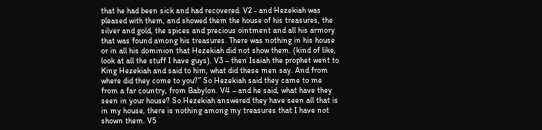that he had been sick and had recovered. V2 - and Hezekiah was pleased with them, and showed them the house of his treasures, the silver and gold, the spices and precious ointment and all his armory that was found among his treasures. There was nothing in his house or in all his dominion that Hezekiah did not show them. (kind of like, look at all the stuff I have guys). V3 – then Isaiah the prophet went to King Hezekiah and said to him, what did these men say. And from where did they come to you?” So Hezekiah said they came to me from a far country, from Babylon. V4 – and he said, what have they seen in your house? So Hezekiah answered they have seen all that is in my house, there is nothing among my treasures that I have not shown them. V5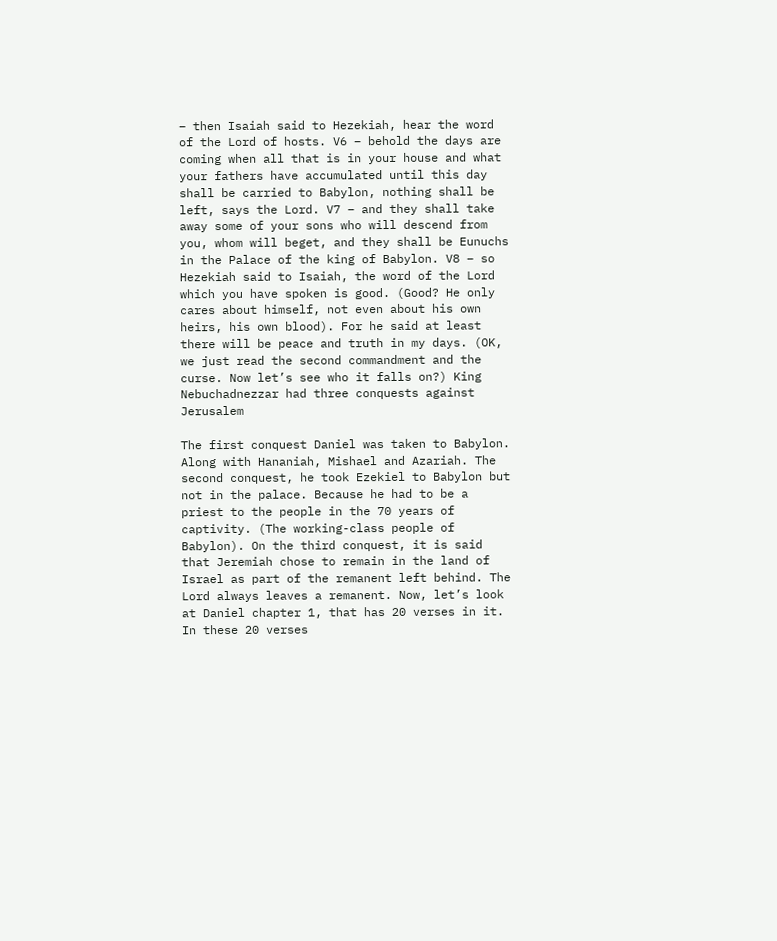– then Isaiah said to Hezekiah, hear the word of the Lord of hosts. V6 – behold the days are coming when all that is in your house and what your fathers have accumulated until this day shall be carried to Babylon, nothing shall be left, says the Lord. V7 – and they shall take away some of your sons who will descend from you, whom will beget, and they shall be Eunuchs in the Palace of the king of Babylon. V8 – so Hezekiah said to Isaiah, the word of the Lord which you have spoken is good. (Good? He only cares about himself, not even about his own heirs, his own blood). For he said at least there will be peace and truth in my days. (OK, we just read the second commandment and the curse. Now let’s see who it falls on?) King Nebuchadnezzar had three conquests against Jerusalem

The first conquest Daniel was taken to Babylon. Along with Hananiah, Mishael and Azariah. The second conquest, he took Ezekiel to Babylon but not in the palace. Because he had to be a priest to the people in the 70 years of captivity. (The working-class people of Babylon). On the third conquest, it is said that Jeremiah chose to remain in the land of Israel as part of the remanent left behind. The Lord always leaves a remanent. Now, let’s look at Daniel chapter 1, that has 20 verses in it. In these 20 verses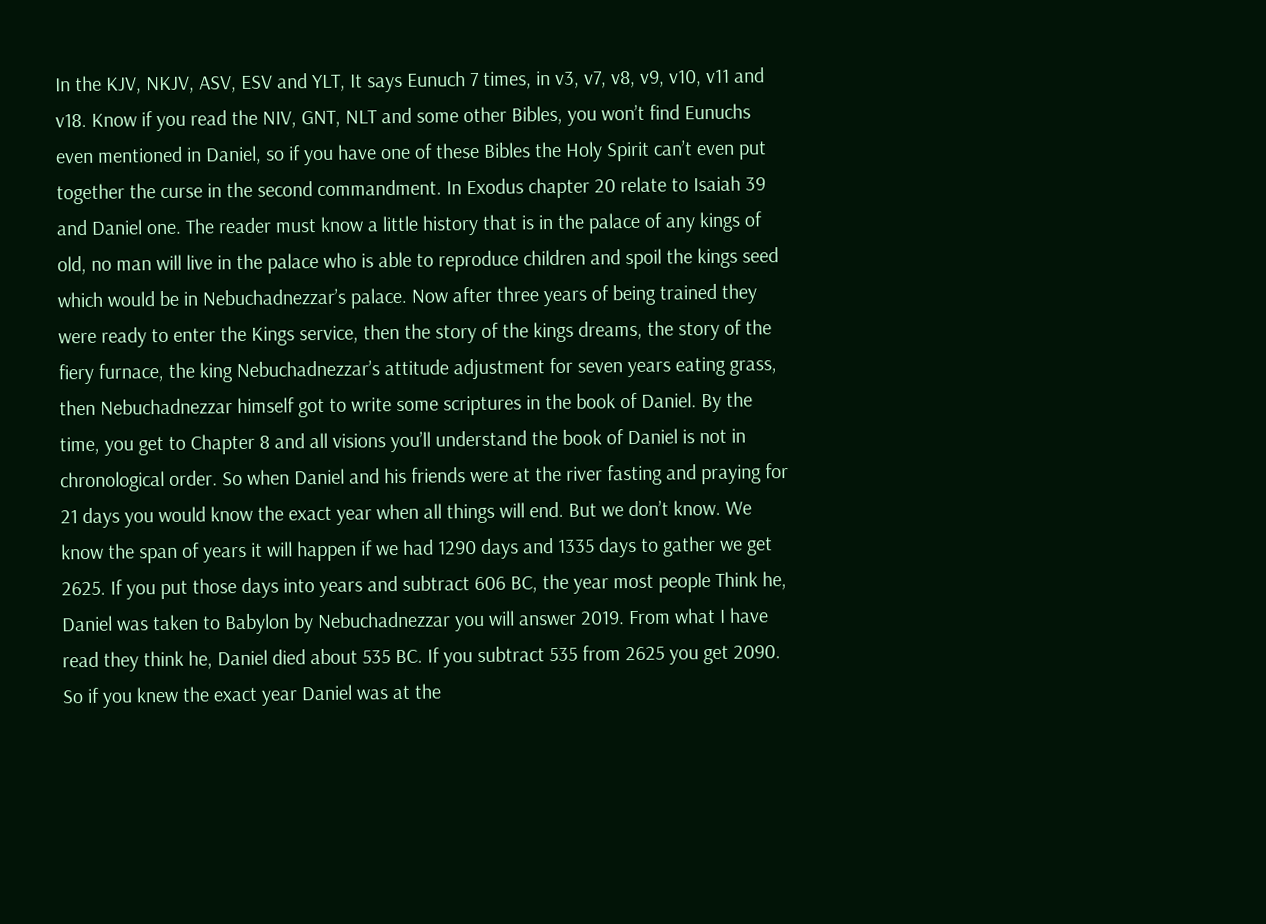In the KJV, NKJV, ASV, ESV and YLT, It says Eunuch 7 times, in v3, v7, v8, v9, v10, v11 and v18. Know if you read the NIV, GNT, NLT and some other Bibles, you won’t find Eunuchs even mentioned in Daniel, so if you have one of these Bibles the Holy Spirit can’t even put together the curse in the second commandment. In Exodus chapter 20 relate to Isaiah 39 and Daniel one. The reader must know a little history that is in the palace of any kings of old, no man will live in the palace who is able to reproduce children and spoil the kings seed which would be in Nebuchadnezzar’s palace. Now after three years of being trained they were ready to enter the Kings service, then the story of the kings dreams, the story of the fiery furnace, the king Nebuchadnezzar’s attitude adjustment for seven years eating grass, then Nebuchadnezzar himself got to write some scriptures in the book of Daniel. By the time, you get to Chapter 8 and all visions you’ll understand the book of Daniel is not in chronological order. So when Daniel and his friends were at the river fasting and praying for 21 days you would know the exact year when all things will end. But we don’t know. We know the span of years it will happen if we had 1290 days and 1335 days to gather we get 2625. If you put those days into years and subtract 606 BC, the year most people Think he, Daniel was taken to Babylon by Nebuchadnezzar you will answer 2019. From what I have read they think he, Daniel died about 535 BC. If you subtract 535 from 2625 you get 2090. So if you knew the exact year Daniel was at the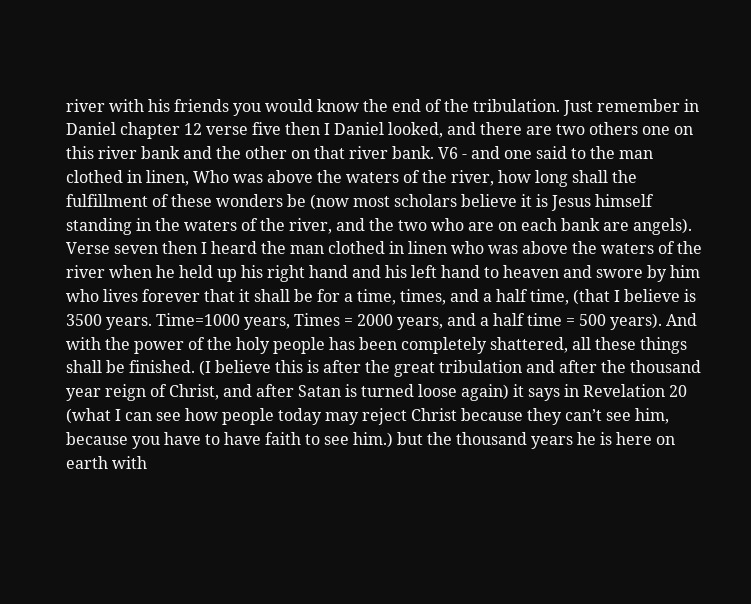river with his friends you would know the end of the tribulation. Just remember in Daniel chapter 12 verse five then I Daniel looked, and there are two others one on this river bank and the other on that river bank. V6 - and one said to the man clothed in linen, Who was above the waters of the river, how long shall the fulfillment of these wonders be (now most scholars believe it is Jesus himself standing in the waters of the river, and the two who are on each bank are angels). Verse seven then I heard the man clothed in linen who was above the waters of the river when he held up his right hand and his left hand to heaven and swore by him who lives forever that it shall be for a time, times, and a half time, (that I believe is 3500 years. Time=1000 years, Times = 2000 years, and a half time = 500 years). And with the power of the holy people has been completely shattered, all these things shall be finished. (I believe this is after the great tribulation and after the thousand year reign of Christ, and after Satan is turned loose again) it says in Revelation 20 (what I can see how people today may reject Christ because they can’t see him, because you have to have faith to see him.) but the thousand years he is here on earth with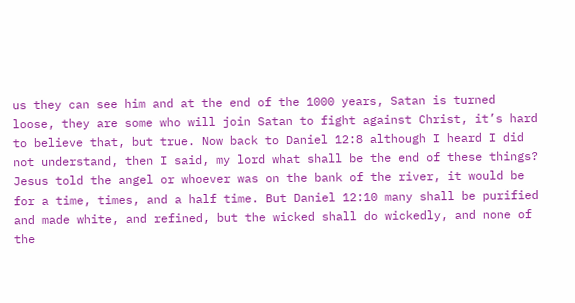us they can see him and at the end of the 1000 years, Satan is turned loose, they are some who will join Satan to fight against Christ, it’s hard to believe that, but true. Now back to Daniel 12:8 although I heard I did not understand, then I said, my lord what shall be the end of these things? Jesus told the angel or whoever was on the bank of the river, it would be for a time, times, and a half time. But Daniel 12:10 many shall be purified and made white, and refined, but the wicked shall do wickedly, and none of the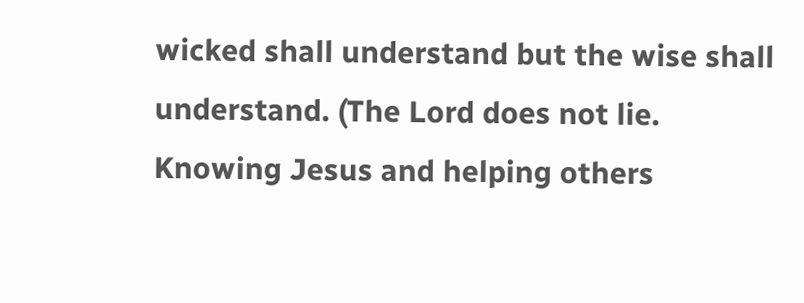wicked shall understand but the wise shall understand. (The Lord does not lie. Knowing Jesus and helping others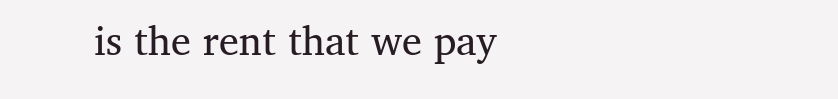is the rent that we pay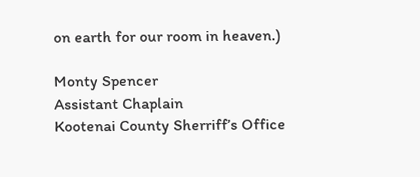on earth for our room in heaven.)

Monty Spencer
Assistant Chaplain
Kootenai County Sherriff’s Office